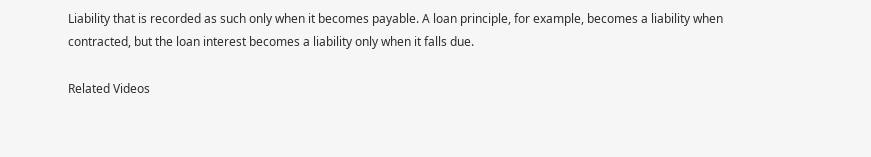Liability that is recorded as such only when it becomes payable. A loan principle, for example, becomes a liability when contracted, but the loan interest becomes a liability only when it falls due.

Related Videos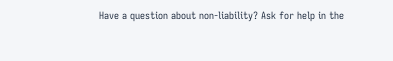Have a question about non-liability? Ask for help in the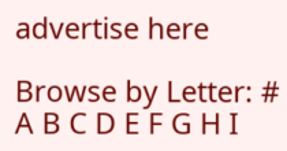advertise here

Browse by Letter: # A B C D E F G H I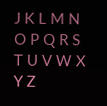J K L M N O P Q R S T U V W X Y Z